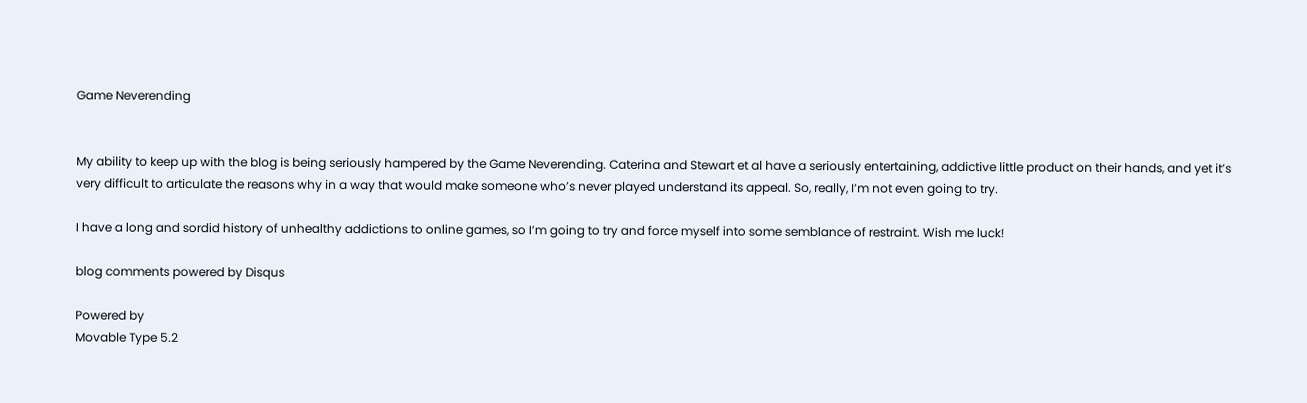Game Neverending


My ability to keep up with the blog is being seriously hampered by the Game Neverending. Caterina and Stewart et al have a seriously entertaining, addictive little product on their hands, and yet it’s very difficult to articulate the reasons why in a way that would make someone who’s never played understand its appeal. So, really, I’m not even going to try.

I have a long and sordid history of unhealthy addictions to online games, so I’m going to try and force myself into some semblance of restraint. Wish me luck!

blog comments powered by Disqus

Powered by
Movable Type 5.2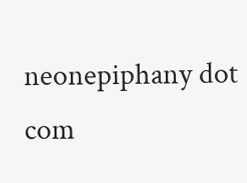neonepiphany dot com